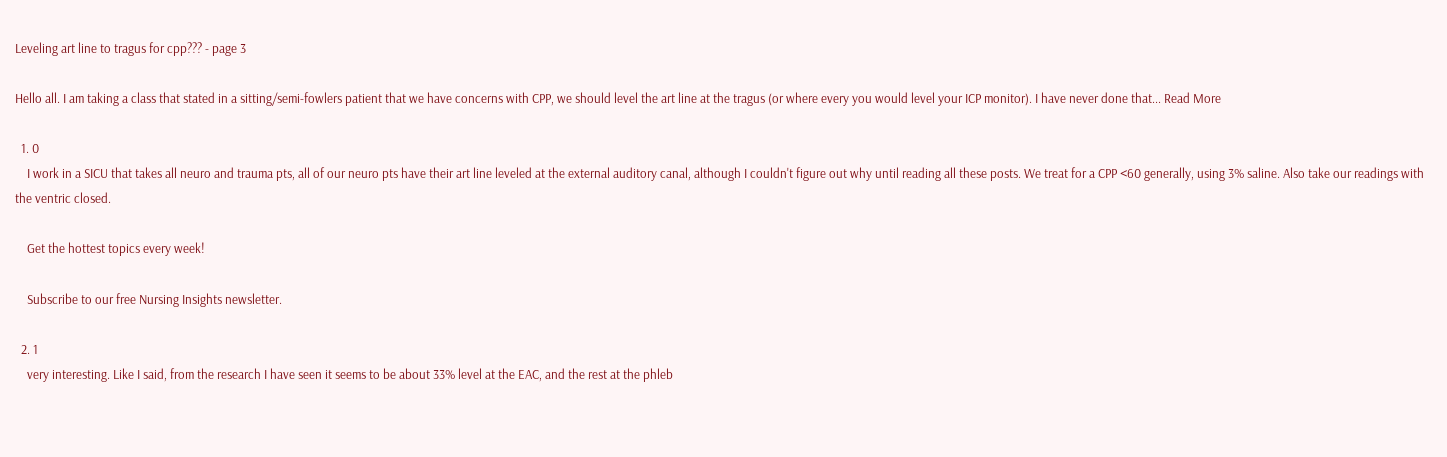Leveling art line to tragus for cpp??? - page 3

Hello all. I am taking a class that stated in a sitting/semi-fowlers patient that we have concerns with CPP, we should level the art line at the tragus (or where every you would level your ICP monitor). I have never done that... Read More

  1. 0
    I work in a SICU that takes all neuro and trauma pts, all of our neuro pts have their art line leveled at the external auditory canal, although I couldn't figure out why until reading all these posts. We treat for a CPP <60 generally, using 3% saline. Also take our readings with the ventric closed.

    Get the hottest topics every week!

    Subscribe to our free Nursing Insights newsletter.

  2. 1
    very interesting. Like I said, from the research I have seen it seems to be about 33% level at the EAC, and the rest at the phleb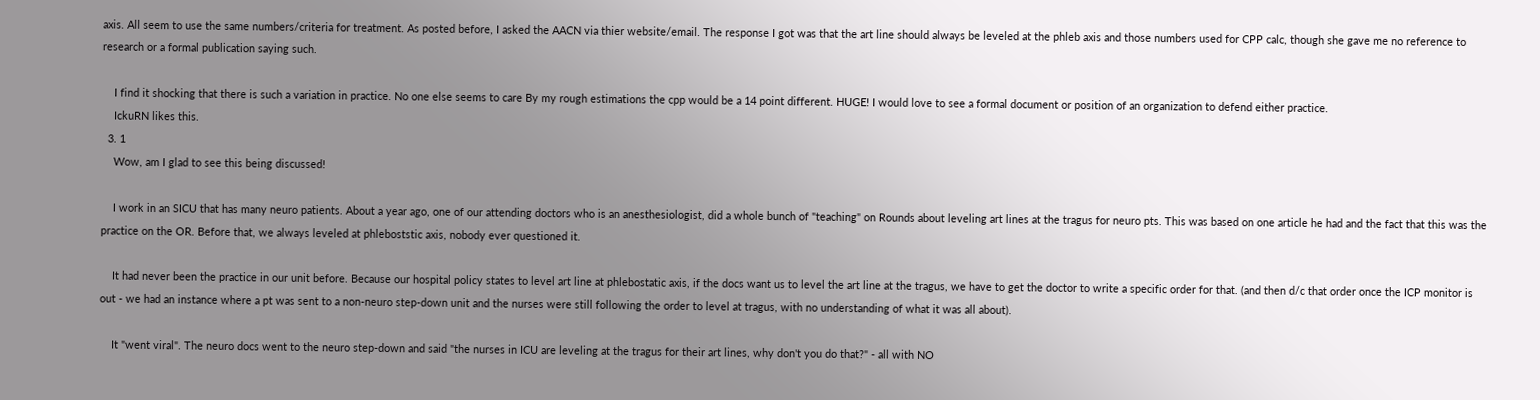axis. All seem to use the same numbers/criteria for treatment. As posted before, I asked the AACN via thier website/email. The response I got was that the art line should always be leveled at the phleb axis and those numbers used for CPP calc, though she gave me no reference to research or a formal publication saying such.

    I find it shocking that there is such a variation in practice. No one else seems to care By my rough estimations the cpp would be a 14 point different. HUGE! I would love to see a formal document or position of an organization to defend either practice.
    IckuRN likes this.
  3. 1
    Wow, am I glad to see this being discussed!

    I work in an SICU that has many neuro patients. About a year ago, one of our attending doctors who is an anesthesiologist, did a whole bunch of "teaching" on Rounds about leveling art lines at the tragus for neuro pts. This was based on one article he had and the fact that this was the practice on the OR. Before that, we always leveled at phleboststic axis, nobody ever questioned it.

    It had never been the practice in our unit before. Because our hospital policy states to level art line at phlebostatic axis, if the docs want us to level the art line at the tragus, we have to get the doctor to write a specific order for that. (and then d/c that order once the ICP monitor is out - we had an instance where a pt was sent to a non-neuro step-down unit and the nurses were still following the order to level at tragus, with no understanding of what it was all about).

    It "went viral". The neuro docs went to the neuro step-down and said "the nurses in ICU are leveling at the tragus for their art lines, why don't you do that?" - all with NO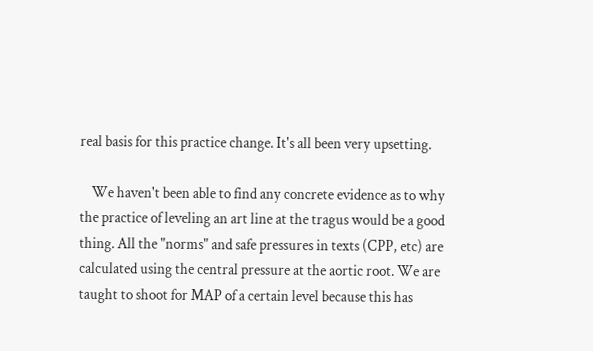real basis for this practice change. It's all been very upsetting.

    We haven't been able to find any concrete evidence as to why the practice of leveling an art line at the tragus would be a good thing. All the "norms" and safe pressures in texts (CPP, etc) are calculated using the central pressure at the aortic root. We are taught to shoot for MAP of a certain level because this has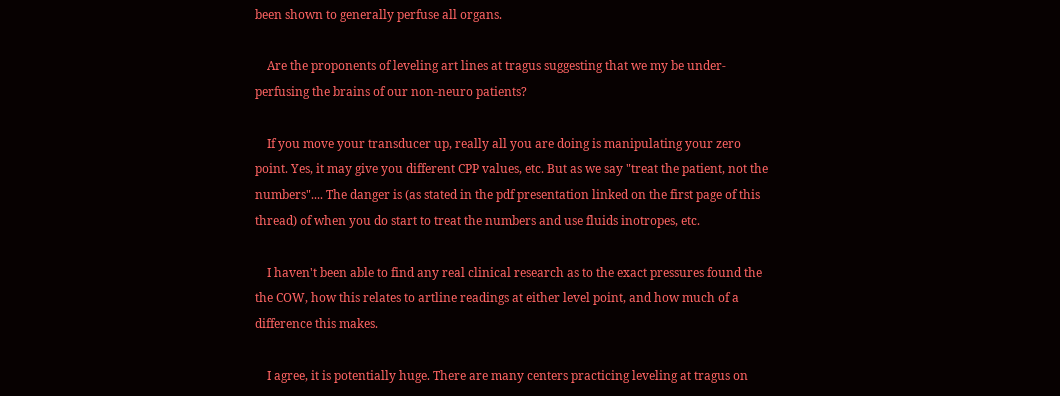been shown to generally perfuse all organs.

    Are the proponents of leveling art lines at tragus suggesting that we my be under-perfusing the brains of our non-neuro patients?

    If you move your transducer up, really all you are doing is manipulating your zero point. Yes, it may give you different CPP values, etc. But as we say "treat the patient, not the numbers".... The danger is (as stated in the pdf presentation linked on the first page of this thread) of when you do start to treat the numbers and use fluids inotropes, etc.

    I haven't been able to find any real clinical research as to the exact pressures found the the COW, how this relates to artline readings at either level point, and how much of a difference this makes.

    I agree, it is potentially huge. There are many centers practicing leveling at tragus on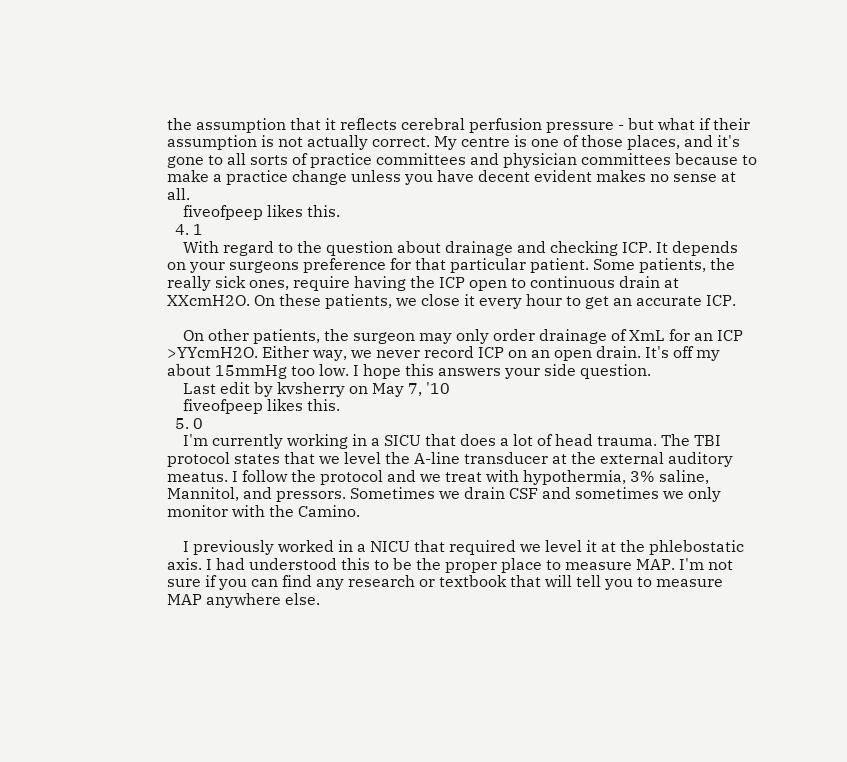the assumption that it reflects cerebral perfusion pressure - but what if their assumption is not actually correct. My centre is one of those places, and it's gone to all sorts of practice committees and physician committees because to make a practice change unless you have decent evident makes no sense at all.
    fiveofpeep likes this.
  4. 1
    With regard to the question about drainage and checking ICP. It depends on your surgeons preference for that particular patient. Some patients, the really sick ones, require having the ICP open to continuous drain at XXcmH2O. On these patients, we close it every hour to get an accurate ICP.

    On other patients, the surgeon may only order drainage of XmL for an ICP >YYcmH2O. Either way, we never record ICP on an open drain. It's off my about 15mmHg too low. I hope this answers your side question.
    Last edit by kvsherry on May 7, '10
    fiveofpeep likes this.
  5. 0
    I'm currently working in a SICU that does a lot of head trauma. The TBI protocol states that we level the A-line transducer at the external auditory meatus. I follow the protocol and we treat with hypothermia, 3% saline, Mannitol, and pressors. Sometimes we drain CSF and sometimes we only monitor with the Camino.

    I previously worked in a NICU that required we level it at the phlebostatic axis. I had understood this to be the proper place to measure MAP. I'm not sure if you can find any research or textbook that will tell you to measure MAP anywhere else.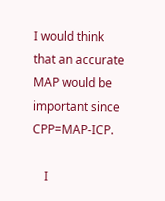I would think that an accurate MAP would be important since CPP=MAP-ICP.

    I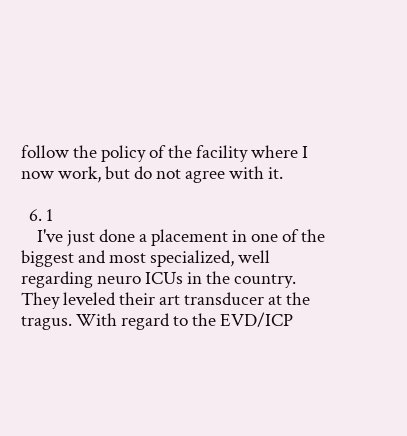follow the policy of the facility where I now work, but do not agree with it.

  6. 1
    I've just done a placement in one of the biggest and most specialized, well regarding neuro ICUs in the country. They leveled their art transducer at the tragus. With regard to the EVD/ICP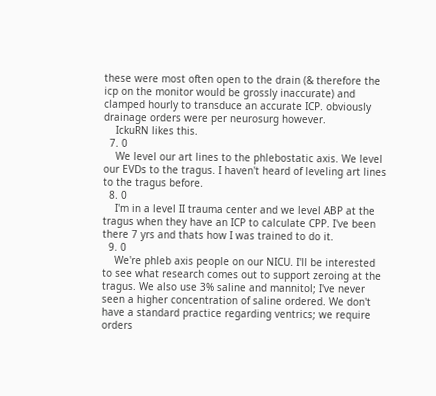these were most often open to the drain (& therefore the icp on the monitor would be grossly inaccurate) and clamped hourly to transduce an accurate ICP. obviously drainage orders were per neurosurg however.
    IckuRN likes this.
  7. 0
    We level our art lines to the phlebostatic axis. We level our EVDs to the tragus. I haven't heard of leveling art lines to the tragus before.
  8. 0
    I'm in a level II trauma center and we level ABP at the tragus when they have an ICP to calculate CPP. I've been there 7 yrs and thats how I was trained to do it.
  9. 0
    We're phleb axis people on our NICU. I'll be interested to see what research comes out to support zeroing at the tragus. We also use 3% saline and mannitol; I've never seen a higher concentration of saline ordered. We don't have a standard practice regarding ventrics; we require orders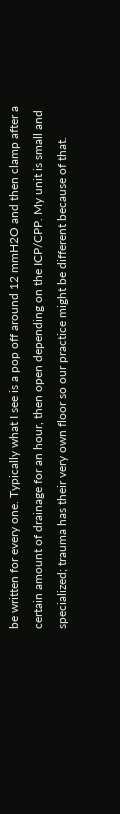be written for every one. Typically what I see is a pop off around 12 mmH2O and then clamp after a certain amount of drainage for an hour, then open depending on the ICP/CPP. My unit is small and specialized; trauma has their very own floor so our practice might be different because of that.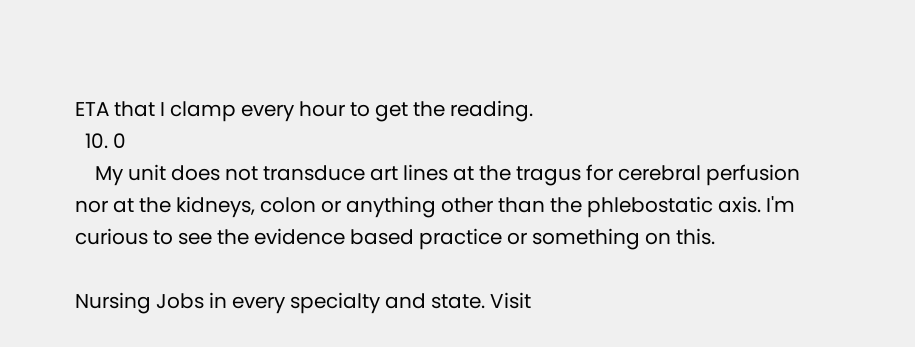ETA that I clamp every hour to get the reading.
  10. 0
    My unit does not transduce art lines at the tragus for cerebral perfusion nor at the kidneys, colon or anything other than the phlebostatic axis. I'm curious to see the evidence based practice or something on this.

Nursing Jobs in every specialty and state. Visit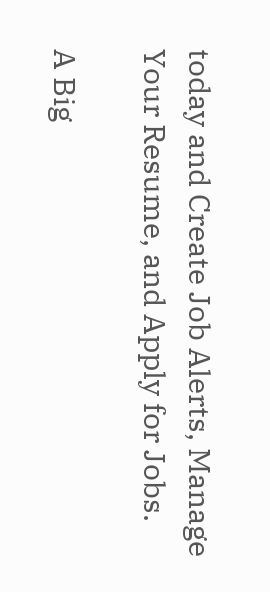today and Create Job Alerts, Manage Your Resume, and Apply for Jobs.

A Big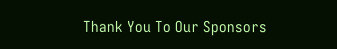Thank You To Our Sponsors